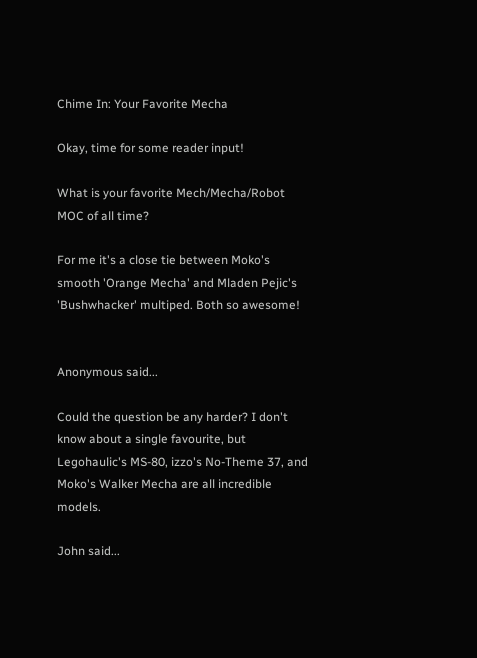Chime In: Your Favorite Mecha

Okay, time for some reader input!

What is your favorite Mech/Mecha/Robot MOC of all time?

For me it's a close tie between Moko's smooth 'Orange Mecha' and Mladen Pejic's 'Bushwhacker' multiped. Both so awesome!


Anonymous said...

Could the question be any harder? I don't know about a single favourite, but Legohaulic's MS-80, izzo's No-Theme 37, and Moko's Walker Mecha are all incredible models.

John said...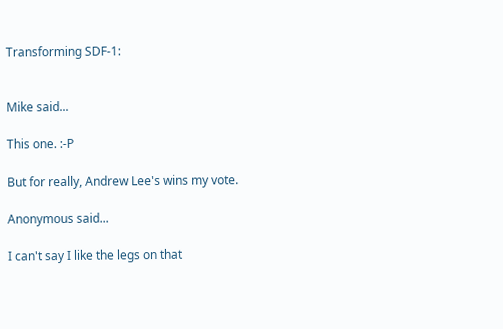Transforming SDF-1:


Mike said...

This one. :-P

But for really, Andrew Lee's wins my vote.

Anonymous said...

I can't say I like the legs on that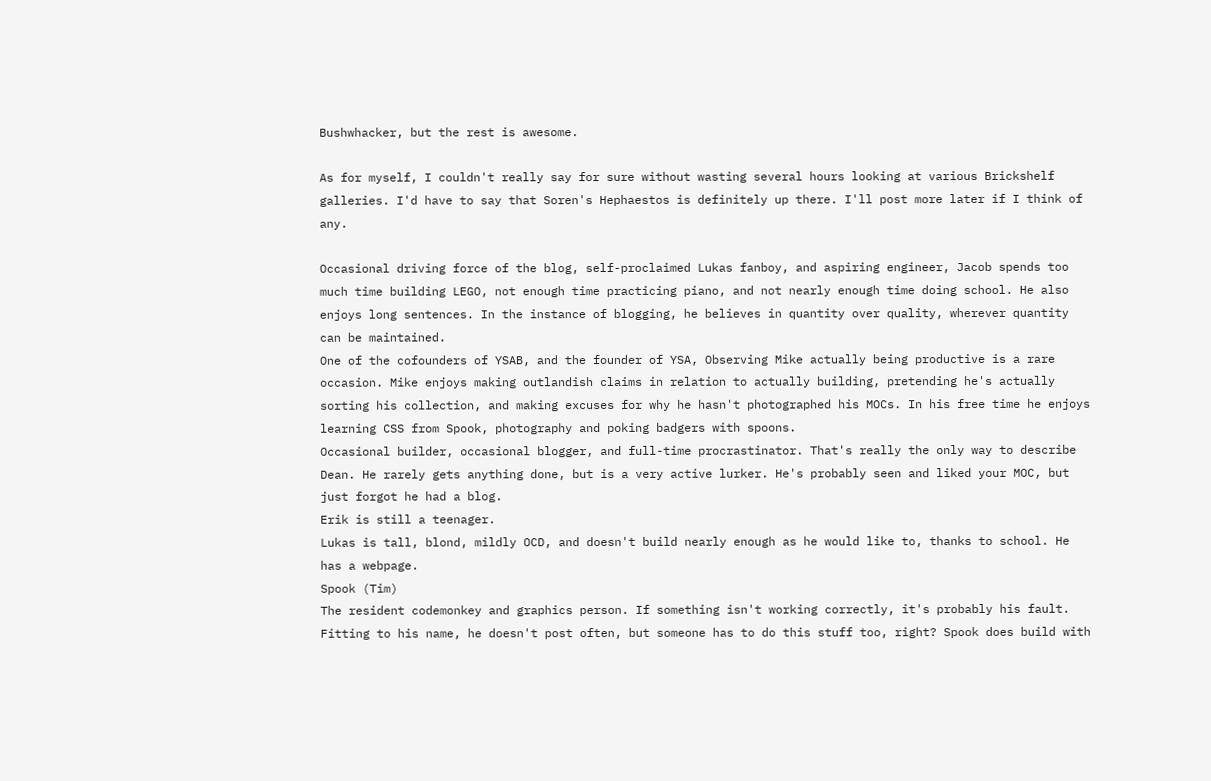Bushwhacker, but the rest is awesome.

As for myself, I couldn't really say for sure without wasting several hours looking at various Brickshelf galleries. I'd have to say that Soren's Hephaestos is definitely up there. I'll post more later if I think of any.

Occasional driving force of the blog, self-proclaimed Lukas fanboy, and aspiring engineer, Jacob spends too much time building LEGO, not enough time practicing piano, and not nearly enough time doing school. He also enjoys long sentences. In the instance of blogging, he believes in quantity over quality, wherever quantity can be maintained.
One of the cofounders of YSAB, and the founder of YSA, Observing Mike actually being productive is a rare occasion. Mike enjoys making outlandish claims in relation to actually building, pretending he's actually sorting his collection, and making excuses for why he hasn't photographed his MOCs. In his free time he enjoys learning CSS from Spook, photography and poking badgers with spoons.
Occasional builder, occasional blogger, and full-time procrastinator. That's really the only way to describe Dean. He rarely gets anything done, but is a very active lurker. He's probably seen and liked your MOC, but just forgot he had a blog.
Erik is still a teenager.
Lukas is tall, blond, mildly OCD, and doesn't build nearly enough as he would like to, thanks to school. He has a webpage.
Spook (Tim)
The resident codemonkey and graphics person. If something isn't working correctly, it's probably his fault. Fitting to his name, he doesn't post often, but someone has to do this stuff too, right? Spook does build with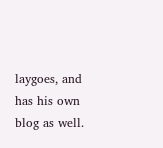laygoes, and has his own blog as well.